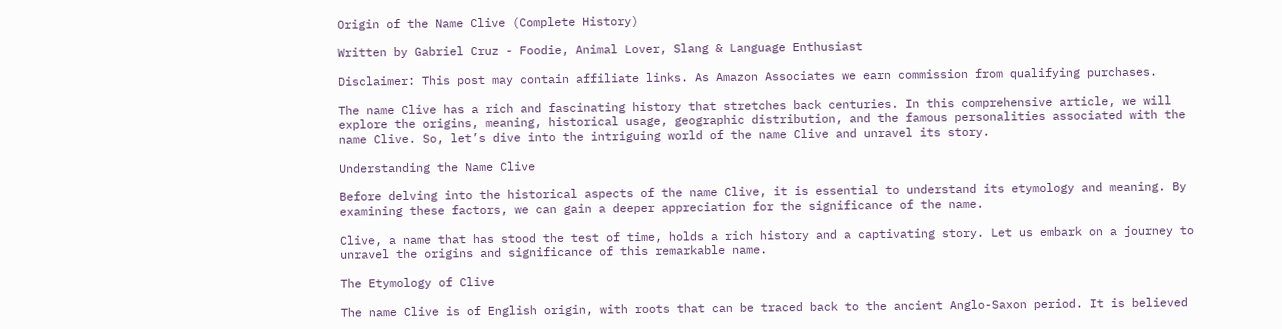Origin of the Name Clive (Complete History)

Written by Gabriel Cruz - Foodie, Animal Lover, Slang & Language Enthusiast

Disclaimer: This post may contain affiliate links. As Amazon Associates we earn commission from qualifying purchases.

The name Clive has a rich and fascinating history that stretches back centuries. In this comprehensive article, we will explore the origins, meaning, historical usage, geographic distribution, and the famous personalities associated with the name Clive. So, let’s dive into the intriguing world of the name Clive and unravel its story.

Understanding the Name Clive

Before delving into the historical aspects of the name Clive, it is essential to understand its etymology and meaning. By examining these factors, we can gain a deeper appreciation for the significance of the name.

Clive, a name that has stood the test of time, holds a rich history and a captivating story. Let us embark on a journey to unravel the origins and significance of this remarkable name.

The Etymology of Clive

The name Clive is of English origin, with roots that can be traced back to the ancient Anglo-Saxon period. It is believed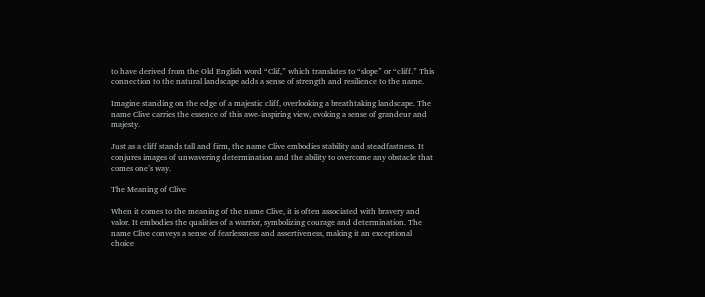to have derived from the Old English word “Clif,” which translates to “slope” or “cliff.” This connection to the natural landscape adds a sense of strength and resilience to the name.

Imagine standing on the edge of a majestic cliff, overlooking a breathtaking landscape. The name Clive carries the essence of this awe-inspiring view, evoking a sense of grandeur and majesty.

Just as a cliff stands tall and firm, the name Clive embodies stability and steadfastness. It conjures images of unwavering determination and the ability to overcome any obstacle that comes one’s way.

The Meaning of Clive

When it comes to the meaning of the name Clive, it is often associated with bravery and valor. It embodies the qualities of a warrior, symbolizing courage and determination. The name Clive conveys a sense of fearlessness and assertiveness, making it an exceptional choice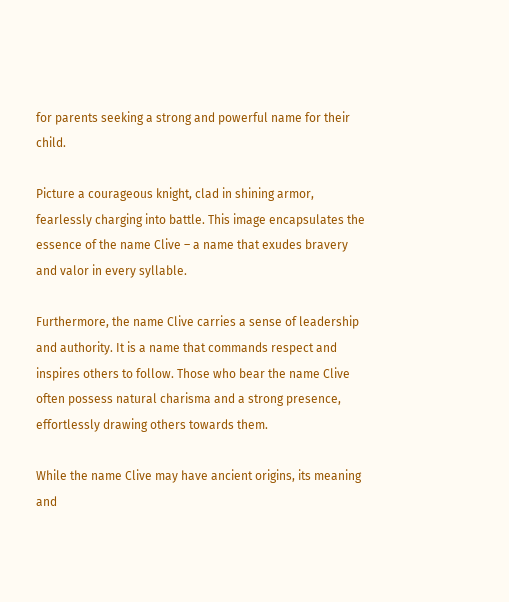for parents seeking a strong and powerful name for their child.

Picture a courageous knight, clad in shining armor, fearlessly charging into battle. This image encapsulates the essence of the name Clive – a name that exudes bravery and valor in every syllable.

Furthermore, the name Clive carries a sense of leadership and authority. It is a name that commands respect and inspires others to follow. Those who bear the name Clive often possess natural charisma and a strong presence, effortlessly drawing others towards them.

While the name Clive may have ancient origins, its meaning and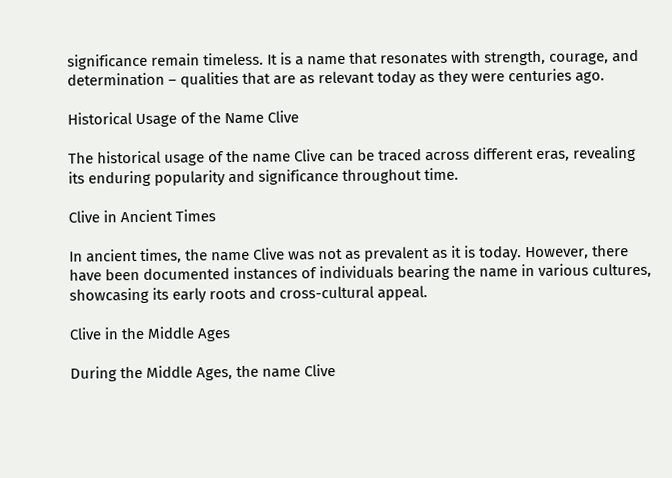significance remain timeless. It is a name that resonates with strength, courage, and determination – qualities that are as relevant today as they were centuries ago.

Historical Usage of the Name Clive

The historical usage of the name Clive can be traced across different eras, revealing its enduring popularity and significance throughout time.

Clive in Ancient Times

In ancient times, the name Clive was not as prevalent as it is today. However, there have been documented instances of individuals bearing the name in various cultures, showcasing its early roots and cross-cultural appeal.

Clive in the Middle Ages

During the Middle Ages, the name Clive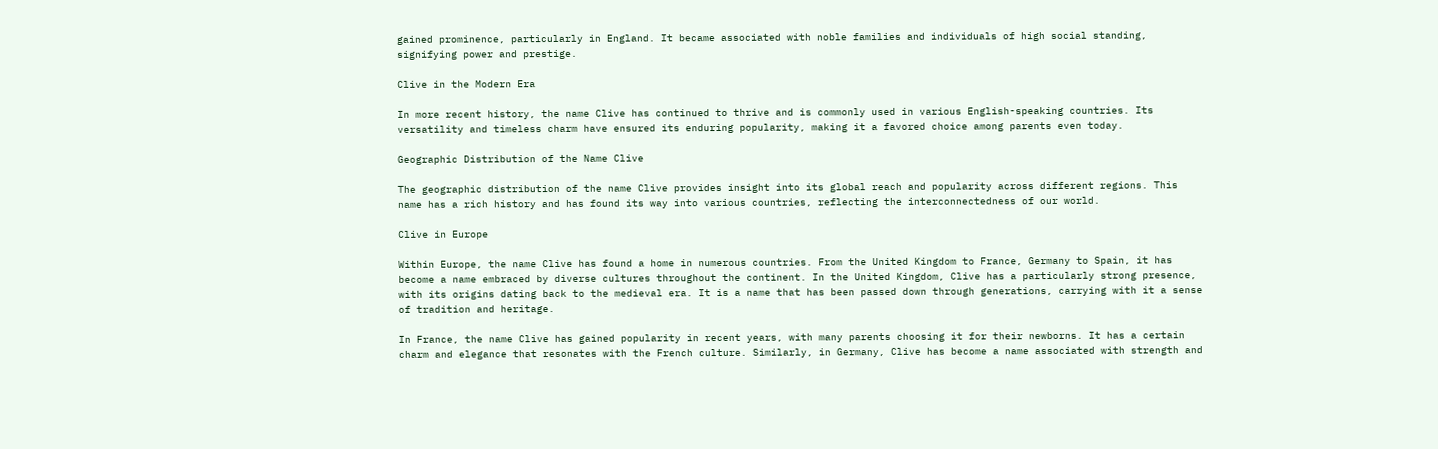gained prominence, particularly in England. It became associated with noble families and individuals of high social standing, signifying power and prestige.

Clive in the Modern Era

In more recent history, the name Clive has continued to thrive and is commonly used in various English-speaking countries. Its versatility and timeless charm have ensured its enduring popularity, making it a favored choice among parents even today.

Geographic Distribution of the Name Clive

The geographic distribution of the name Clive provides insight into its global reach and popularity across different regions. This name has a rich history and has found its way into various countries, reflecting the interconnectedness of our world.

Clive in Europe

Within Europe, the name Clive has found a home in numerous countries. From the United Kingdom to France, Germany to Spain, it has become a name embraced by diverse cultures throughout the continent. In the United Kingdom, Clive has a particularly strong presence, with its origins dating back to the medieval era. It is a name that has been passed down through generations, carrying with it a sense of tradition and heritage.

In France, the name Clive has gained popularity in recent years, with many parents choosing it for their newborns. It has a certain charm and elegance that resonates with the French culture. Similarly, in Germany, Clive has become a name associated with strength and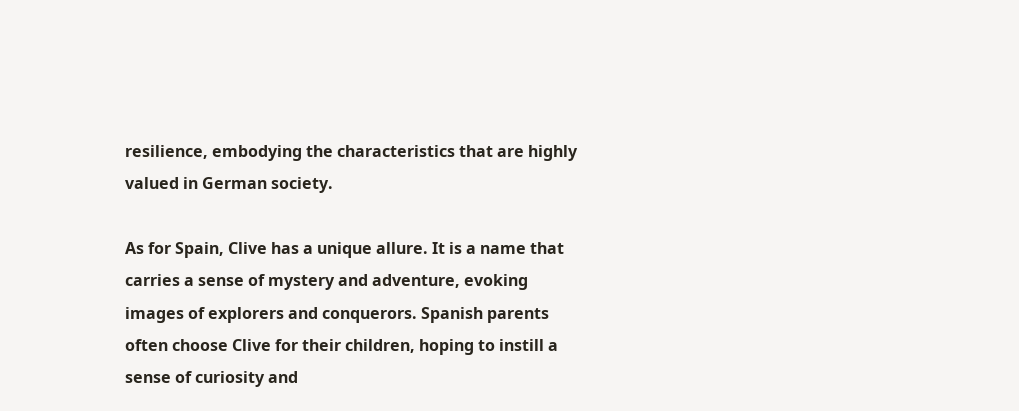resilience, embodying the characteristics that are highly valued in German society.

As for Spain, Clive has a unique allure. It is a name that carries a sense of mystery and adventure, evoking images of explorers and conquerors. Spanish parents often choose Clive for their children, hoping to instill a sense of curiosity and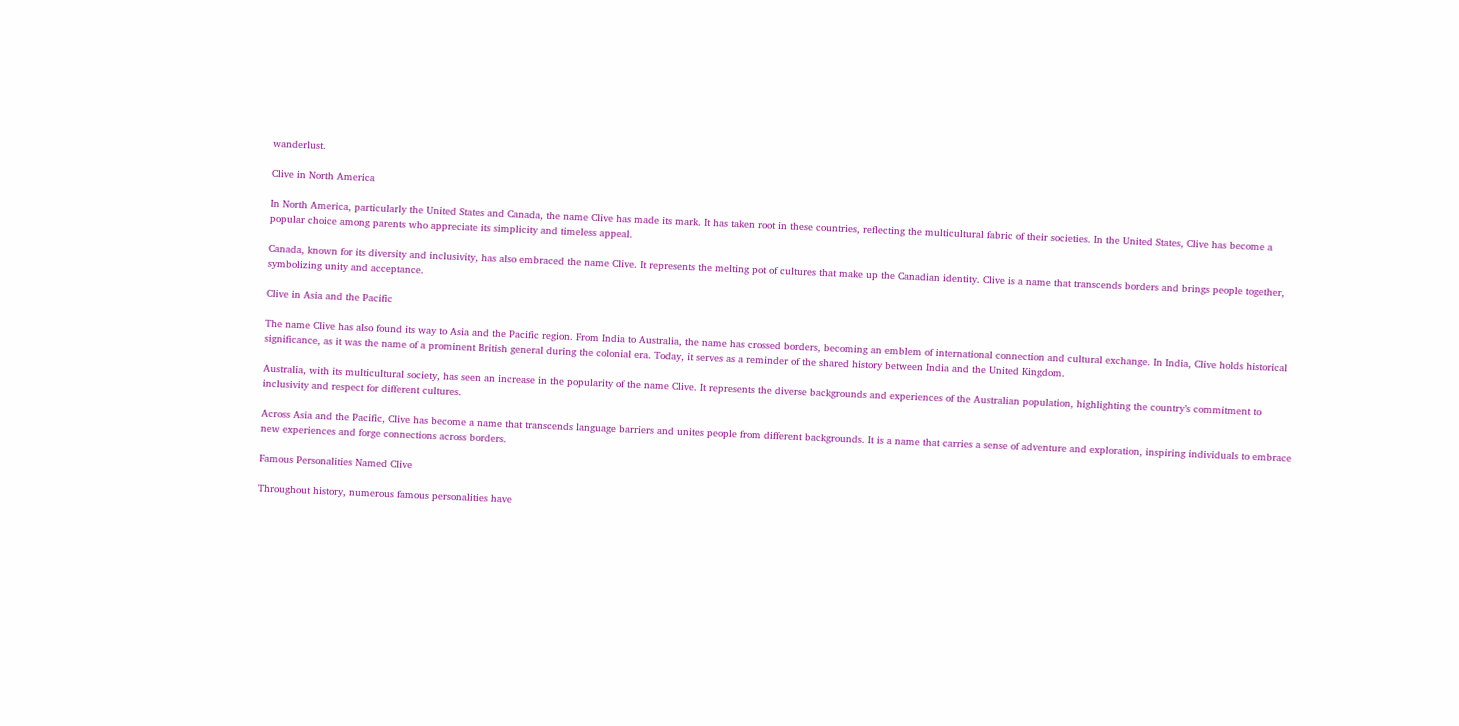wanderlust.

Clive in North America

In North America, particularly the United States and Canada, the name Clive has made its mark. It has taken root in these countries, reflecting the multicultural fabric of their societies. In the United States, Clive has become a popular choice among parents who appreciate its simplicity and timeless appeal.

Canada, known for its diversity and inclusivity, has also embraced the name Clive. It represents the melting pot of cultures that make up the Canadian identity. Clive is a name that transcends borders and brings people together, symbolizing unity and acceptance.

Clive in Asia and the Pacific

The name Clive has also found its way to Asia and the Pacific region. From India to Australia, the name has crossed borders, becoming an emblem of international connection and cultural exchange. In India, Clive holds historical significance, as it was the name of a prominent British general during the colonial era. Today, it serves as a reminder of the shared history between India and the United Kingdom.

Australia, with its multicultural society, has seen an increase in the popularity of the name Clive. It represents the diverse backgrounds and experiences of the Australian population, highlighting the country’s commitment to inclusivity and respect for different cultures.

Across Asia and the Pacific, Clive has become a name that transcends language barriers and unites people from different backgrounds. It is a name that carries a sense of adventure and exploration, inspiring individuals to embrace new experiences and forge connections across borders.

Famous Personalities Named Clive

Throughout history, numerous famous personalities have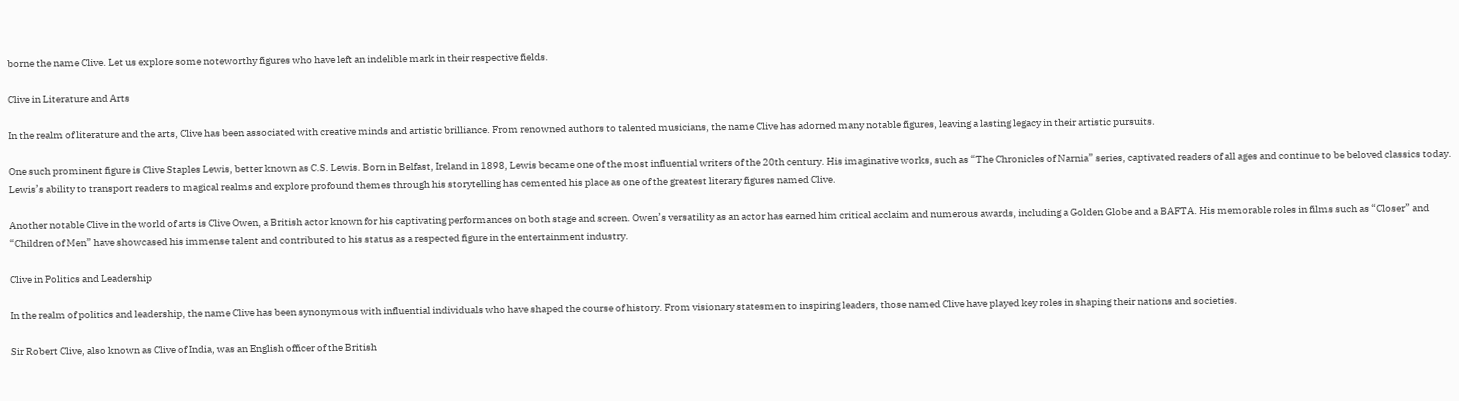borne the name Clive. Let us explore some noteworthy figures who have left an indelible mark in their respective fields.

Clive in Literature and Arts

In the realm of literature and the arts, Clive has been associated with creative minds and artistic brilliance. From renowned authors to talented musicians, the name Clive has adorned many notable figures, leaving a lasting legacy in their artistic pursuits.

One such prominent figure is Clive Staples Lewis, better known as C.S. Lewis. Born in Belfast, Ireland in 1898, Lewis became one of the most influential writers of the 20th century. His imaginative works, such as “The Chronicles of Narnia” series, captivated readers of all ages and continue to be beloved classics today. Lewis’s ability to transport readers to magical realms and explore profound themes through his storytelling has cemented his place as one of the greatest literary figures named Clive.

Another notable Clive in the world of arts is Clive Owen, a British actor known for his captivating performances on both stage and screen. Owen’s versatility as an actor has earned him critical acclaim and numerous awards, including a Golden Globe and a BAFTA. His memorable roles in films such as “Closer” and “Children of Men” have showcased his immense talent and contributed to his status as a respected figure in the entertainment industry.

Clive in Politics and Leadership

In the realm of politics and leadership, the name Clive has been synonymous with influential individuals who have shaped the course of history. From visionary statesmen to inspiring leaders, those named Clive have played key roles in shaping their nations and societies.

Sir Robert Clive, also known as Clive of India, was an English officer of the British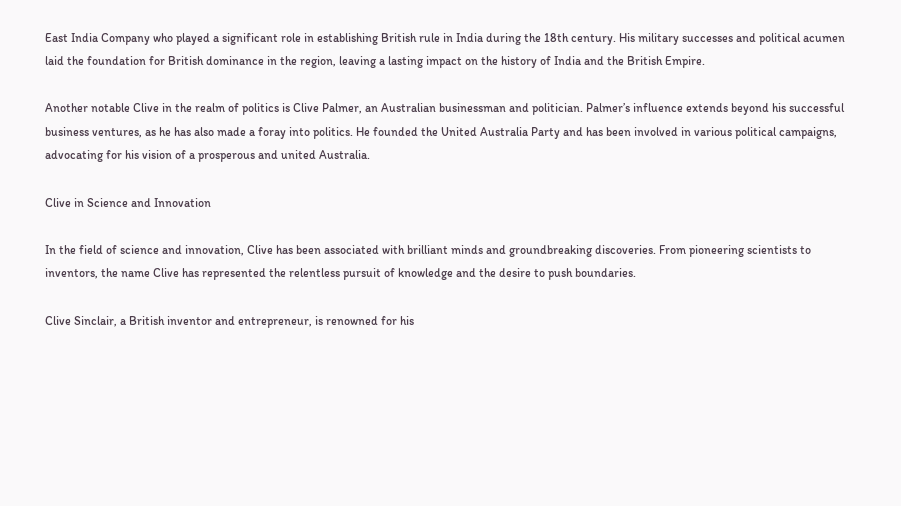East India Company who played a significant role in establishing British rule in India during the 18th century. His military successes and political acumen laid the foundation for British dominance in the region, leaving a lasting impact on the history of India and the British Empire.

Another notable Clive in the realm of politics is Clive Palmer, an Australian businessman and politician. Palmer’s influence extends beyond his successful business ventures, as he has also made a foray into politics. He founded the United Australia Party and has been involved in various political campaigns, advocating for his vision of a prosperous and united Australia.

Clive in Science and Innovation

In the field of science and innovation, Clive has been associated with brilliant minds and groundbreaking discoveries. From pioneering scientists to inventors, the name Clive has represented the relentless pursuit of knowledge and the desire to push boundaries.

Clive Sinclair, a British inventor and entrepreneur, is renowned for his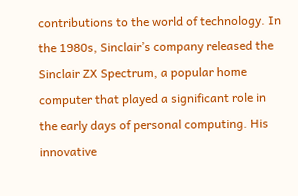contributions to the world of technology. In the 1980s, Sinclair’s company released the Sinclair ZX Spectrum, a popular home computer that played a significant role in the early days of personal computing. His innovative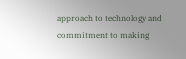approach to technology and commitment to making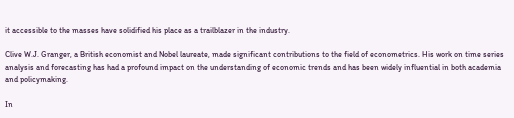it accessible to the masses have solidified his place as a trailblazer in the industry.

Clive W.J. Granger, a British economist and Nobel laureate, made significant contributions to the field of econometrics. His work on time series analysis and forecasting has had a profound impact on the understanding of economic trends and has been widely influential in both academia and policymaking.

In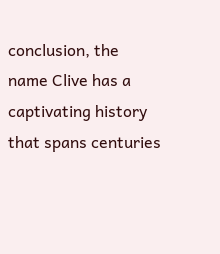conclusion, the name Clive has a captivating history that spans centuries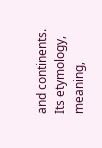and continents. Its etymology, meaning,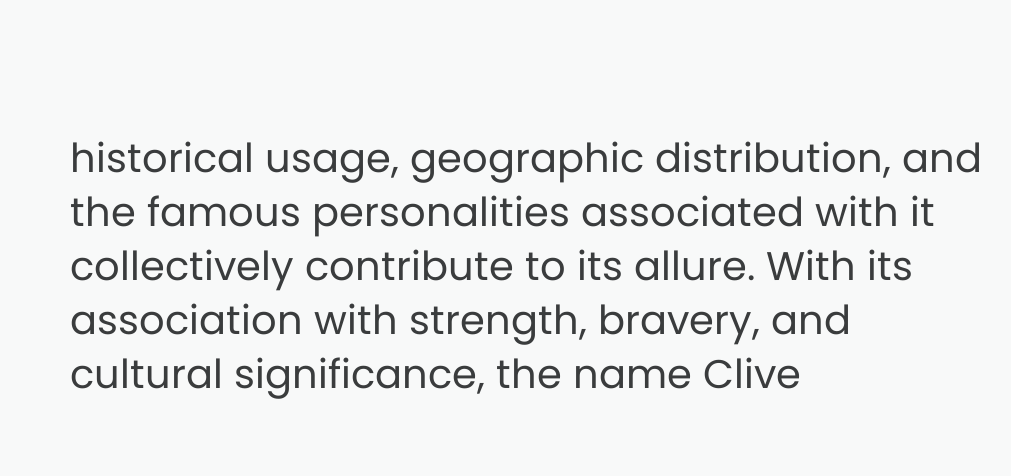historical usage, geographic distribution, and the famous personalities associated with it collectively contribute to its allure. With its association with strength, bravery, and cultural significance, the name Clive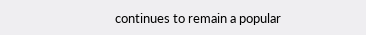continues to remain a popular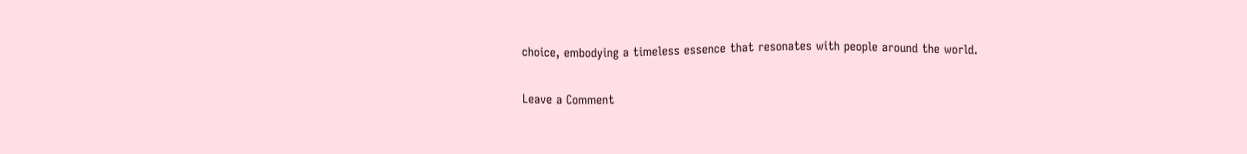choice, embodying a timeless essence that resonates with people around the world.

Leave a Comment